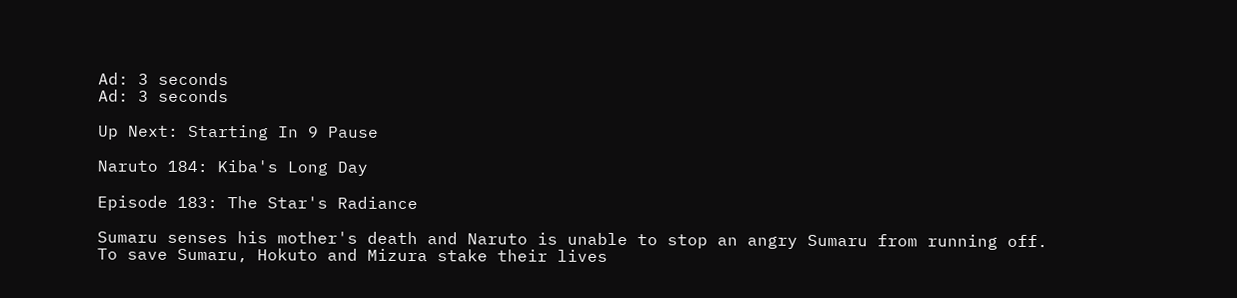Ad: 3 seconds
Ad: 3 seconds

Up Next: Starting In 9 Pause

Naruto 184: Kiba's Long Day

Episode 183: The Star's Radiance

Sumaru senses his mother's death and Naruto is unable to stop an angry Sumaru from running off. To save Sumaru, Hokuto and Mizura stake their lives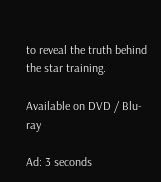to reveal the truth behind the star training.

Available on DVD / Blu-ray

Ad: 3 seconds